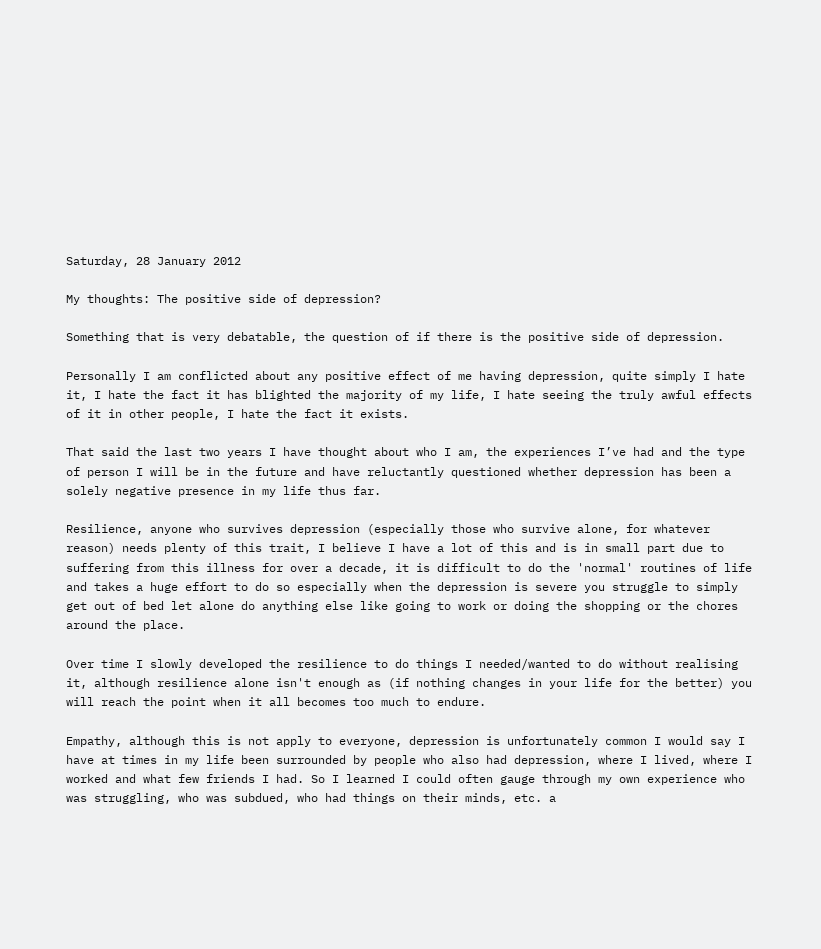Saturday, 28 January 2012

My thoughts: The positive side of depression?

Something that is very debatable, the question of if there is the positive side of depression.

Personally I am conflicted about any positive effect of me having depression, quite simply I hate it, I hate the fact it has blighted the majority of my life, I hate seeing the truly awful effects of it in other people, I hate the fact it exists.

That said the last two years I have thought about who I am, the experiences I’ve had and the type of person I will be in the future and have reluctantly questioned whether depression has been a solely negative presence in my life thus far.

Resilience, anyone who survives depression (especially those who survive alone, for whatever reason) needs plenty of this trait, I believe I have a lot of this and is in small part due to suffering from this illness for over a decade, it is difficult to do the 'normal' routines of life and takes a huge effort to do so especially when the depression is severe you struggle to simply get out of bed let alone do anything else like going to work or doing the shopping or the chores around the place.

Over time I slowly developed the resilience to do things I needed/wanted to do without realising it, although resilience alone isn't enough as (if nothing changes in your life for the better) you will reach the point when it all becomes too much to endure.

Empathy, although this is not apply to everyone, depression is unfortunately common I would say I have at times in my life been surrounded by people who also had depression, where I lived, where I worked and what few friends I had. So I learned I could often gauge through my own experience who was struggling, who was subdued, who had things on their minds, etc. a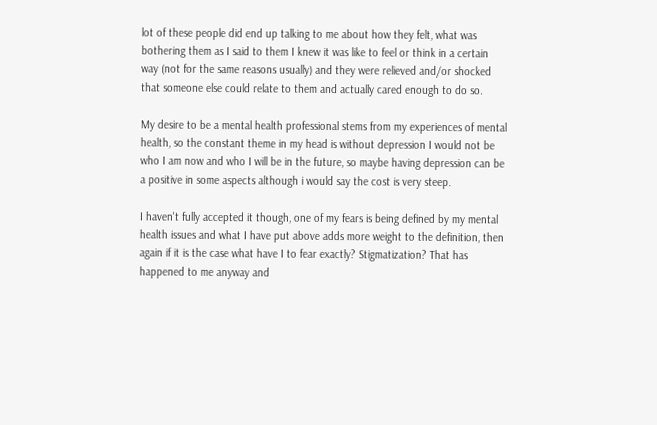lot of these people did end up talking to me about how they felt, what was bothering them as I said to them I knew it was like to feel or think in a certain way (not for the same reasons usually) and they were relieved and/or shocked that someone else could relate to them and actually cared enough to do so.

My desire to be a mental health professional stems from my experiences of mental health, so the constant theme in my head is without depression I would not be who I am now and who I will be in the future, so maybe having depression can be a positive in some aspects although i would say the cost is very steep.

I haven't fully accepted it though, one of my fears is being defined by my mental health issues and what I have put above adds more weight to the definition, then again if it is the case what have I to fear exactly? Stigmatization? That has happened to me anyway and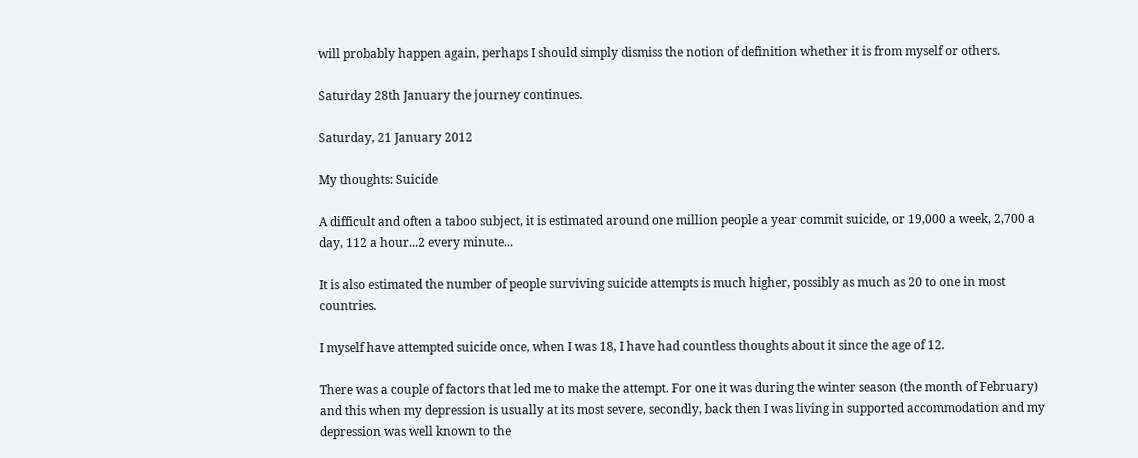will probably happen again, perhaps I should simply dismiss the notion of definition whether it is from myself or others.

Saturday 28th January the journey continues.

Saturday, 21 January 2012

My thoughts: Suicide

A difficult and often a taboo subject, it is estimated around one million people a year commit suicide, or 19,000 a week, 2,700 a day, 112 a hour...2 every minute...

It is also estimated the number of people surviving suicide attempts is much higher, possibly as much as 20 to one in most countries.

I myself have attempted suicide once, when I was 18, I have had countless thoughts about it since the age of 12.

There was a couple of factors that led me to make the attempt. For one it was during the winter season (the month of February) and this when my depression is usually at its most severe, secondly, back then I was living in supported accommodation and my depression was well known to the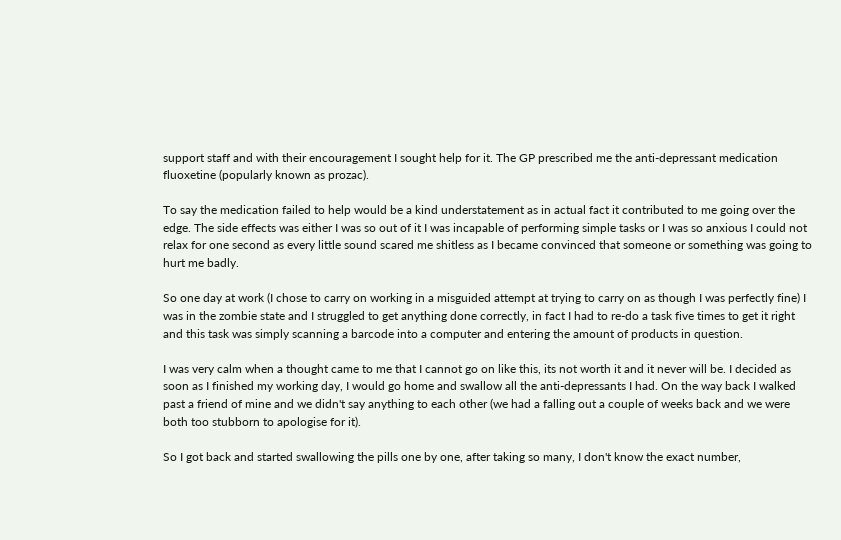support staff and with their encouragement I sought help for it. The GP prescribed me the anti-depressant medication fluoxetine (popularly known as prozac).

To say the medication failed to help would be a kind understatement as in actual fact it contributed to me going over the edge. The side effects was either I was so out of it I was incapable of performing simple tasks or I was so anxious I could not relax for one second as every little sound scared me shitless as I became convinced that someone or something was going to hurt me badly.

So one day at work (I chose to carry on working in a misguided attempt at trying to carry on as though I was perfectly fine) I was in the zombie state and I struggled to get anything done correctly, in fact I had to re-do a task five times to get it right and this task was simply scanning a barcode into a computer and entering the amount of products in question.

I was very calm when a thought came to me that I cannot go on like this, its not worth it and it never will be. I decided as soon as I finished my working day, I would go home and swallow all the anti-depressants I had. On the way back I walked past a friend of mine and we didn't say anything to each other (we had a falling out a couple of weeks back and we were both too stubborn to apologise for it).

So I got back and started swallowing the pills one by one, after taking so many, I don't know the exact number,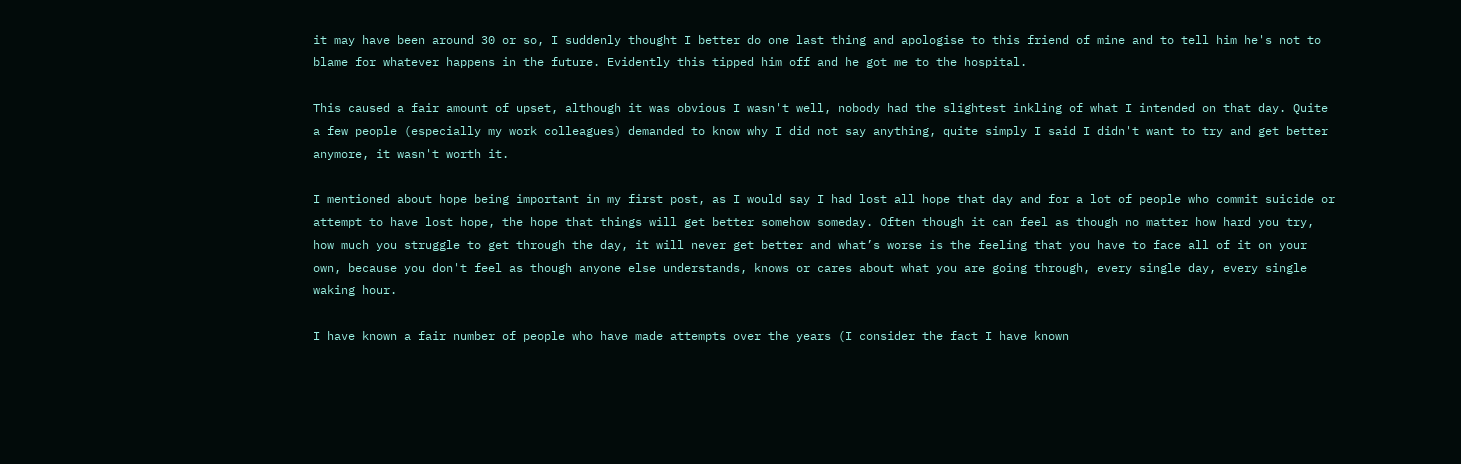it may have been around 30 or so, I suddenly thought I better do one last thing and apologise to this friend of mine and to tell him he's not to blame for whatever happens in the future. Evidently this tipped him off and he got me to the hospital.

This caused a fair amount of upset, although it was obvious I wasn't well, nobody had the slightest inkling of what I intended on that day. Quite a few people (especially my work colleagues) demanded to know why I did not say anything, quite simply I said I didn't want to try and get better anymore, it wasn't worth it.

I mentioned about hope being important in my first post, as I would say I had lost all hope that day and for a lot of people who commit suicide or attempt to have lost hope, the hope that things will get better somehow someday. Often though it can feel as though no matter how hard you try, how much you struggle to get through the day, it will never get better and what’s worse is the feeling that you have to face all of it on your own, because you don't feel as though anyone else understands, knows or cares about what you are going through, every single day, every single waking hour.

I have known a fair number of people who have made attempts over the years (I consider the fact I have known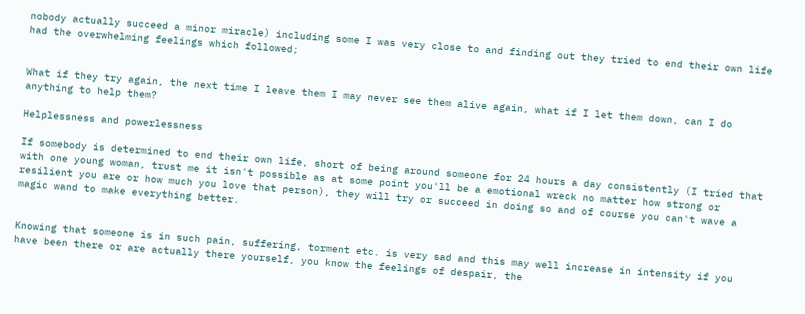nobody actually succeed a minor miracle) including some I was very close to and finding out they tried to end their own life had the overwhelming feelings which followed;


What if they try again, the next time I leave them I may never see them alive again, what if I let them down, can I do anything to help them?

Helplessness and powerlessness

If somebody is determined to end their own life, short of being around someone for 24 hours a day consistently (I tried that with one young woman, trust me it isn't possible as at some point you'll be a emotional wreck no matter how strong or resilient you are or how much you love that person), they will try or succeed in doing so and of course you can't wave a magic wand to make everything better.


Knowing that someone is in such pain, suffering, torment etc. is very sad and this may well increase in intensity if you have been there or are actually there yourself, you know the feelings of despair, the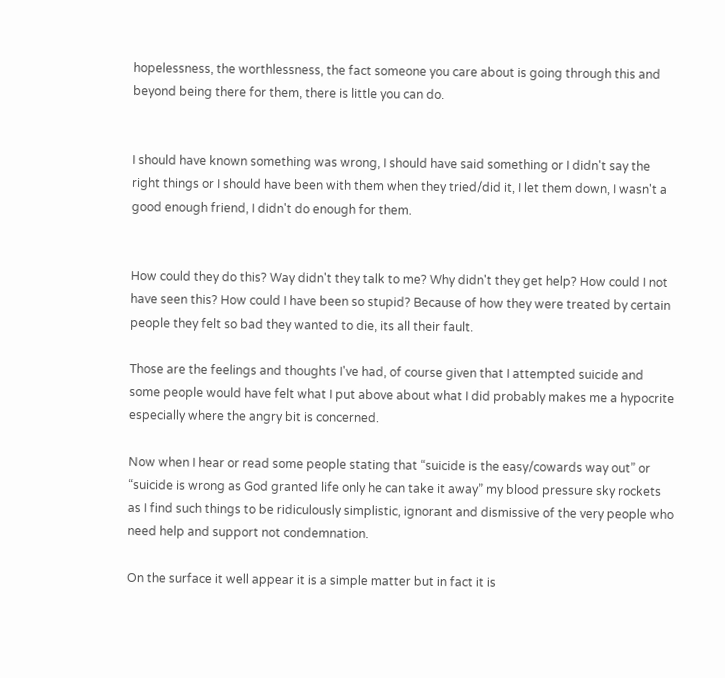hopelessness, the worthlessness, the fact someone you care about is going through this and beyond being there for them, there is little you can do.


I should have known something was wrong, I should have said something or I didn't say the right things or I should have been with them when they tried/did it, I let them down, I wasn't a good enough friend, I didn't do enough for them.


How could they do this? Way didn't they talk to me? Why didn't they get help? How could I not have seen this? How could I have been so stupid? Because of how they were treated by certain people they felt so bad they wanted to die, its all their fault.

Those are the feelings and thoughts I've had, of course given that I attempted suicide and some people would have felt what I put above about what I did probably makes me a hypocrite especially where the angry bit is concerned.

Now when I hear or read some people stating that “suicide is the easy/cowards way out” or “suicide is wrong as God granted life only he can take it away” my blood pressure sky rockets as I find such things to be ridiculously simplistic, ignorant and dismissive of the very people who need help and support not condemnation.

On the surface it well appear it is a simple matter but in fact it is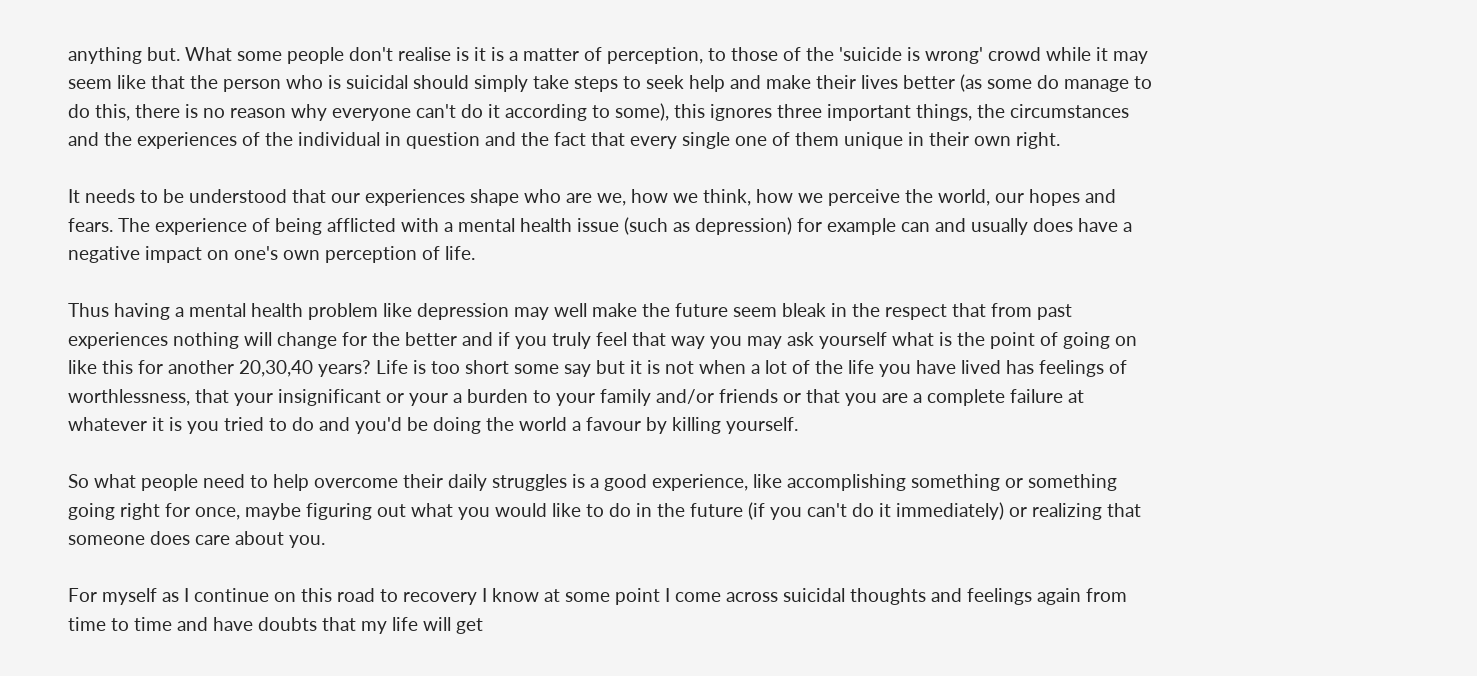anything but. What some people don't realise is it is a matter of perception, to those of the 'suicide is wrong' crowd while it may seem like that the person who is suicidal should simply take steps to seek help and make their lives better (as some do manage to do this, there is no reason why everyone can't do it according to some), this ignores three important things, the circumstances and the experiences of the individual in question and the fact that every single one of them unique in their own right.

It needs to be understood that our experiences shape who are we, how we think, how we perceive the world, our hopes and fears. The experience of being afflicted with a mental health issue (such as depression) for example can and usually does have a negative impact on one's own perception of life.

Thus having a mental health problem like depression may well make the future seem bleak in the respect that from past experiences nothing will change for the better and if you truly feel that way you may ask yourself what is the point of going on like this for another 20,30,40 years? Life is too short some say but it is not when a lot of the life you have lived has feelings of worthlessness, that your insignificant or your a burden to your family and/or friends or that you are a complete failure at whatever it is you tried to do and you'd be doing the world a favour by killing yourself.

So what people need to help overcome their daily struggles is a good experience, like accomplishing something or something going right for once, maybe figuring out what you would like to do in the future (if you can't do it immediately) or realizing that someone does care about you.

For myself as I continue on this road to recovery I know at some point I come across suicidal thoughts and feelings again from time to time and have doubts that my life will get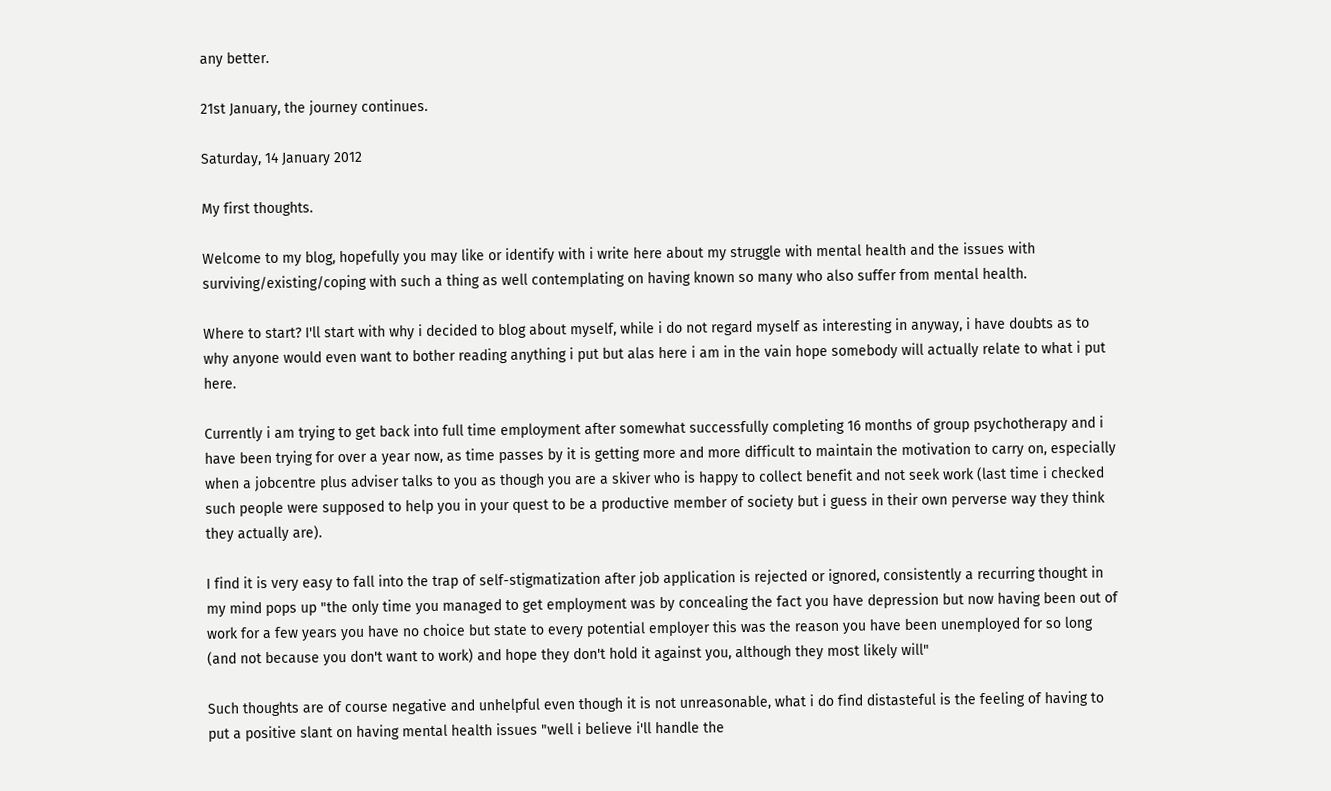any better.

21st January, the journey continues.

Saturday, 14 January 2012

My first thoughts.

Welcome to my blog, hopefully you may like or identify with i write here about my struggle with mental health and the issues with surviving/existing/coping with such a thing as well contemplating on having known so many who also suffer from mental health.

Where to start? I'll start with why i decided to blog about myself, while i do not regard myself as interesting in anyway, i have doubts as to why anyone would even want to bother reading anything i put but alas here i am in the vain hope somebody will actually relate to what i put here.

Currently i am trying to get back into full time employment after somewhat successfully completing 16 months of group psychotherapy and i have been trying for over a year now, as time passes by it is getting more and more difficult to maintain the motivation to carry on, especially when a jobcentre plus adviser talks to you as though you are a skiver who is happy to collect benefit and not seek work (last time i checked such people were supposed to help you in your quest to be a productive member of society but i guess in their own perverse way they think they actually are).

I find it is very easy to fall into the trap of self-stigmatization after job application is rejected or ignored, consistently a recurring thought in my mind pops up "the only time you managed to get employment was by concealing the fact you have depression but now having been out of work for a few years you have no choice but state to every potential employer this was the reason you have been unemployed for so long (and not because you don't want to work) and hope they don't hold it against you, although they most likely will"

Such thoughts are of course negative and unhelpful even though it is not unreasonable, what i do find distasteful is the feeling of having to put a positive slant on having mental health issues "well i believe i'll handle the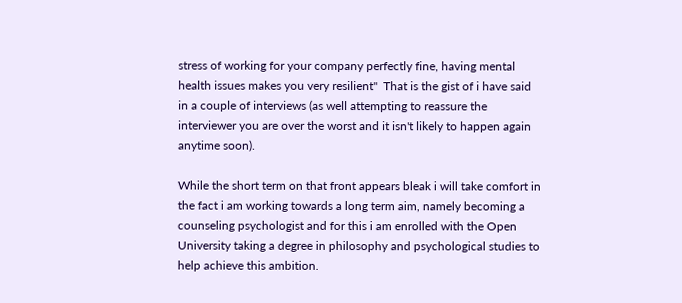stress of working for your company perfectly fine, having mental health issues makes you very resilient"  That is the gist of i have said in a couple of interviews (as well attempting to reassure the interviewer you are over the worst and it isn't likely to happen again anytime soon).

While the short term on that front appears bleak i will take comfort in the fact i am working towards a long term aim, namely becoming a counseling psychologist and for this i am enrolled with the Open University taking a degree in philosophy and psychological studies to help achieve this ambition.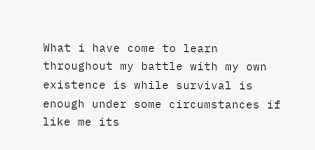What i have come to learn throughout my battle with my own existence is while survival is enough under some circumstances if like me its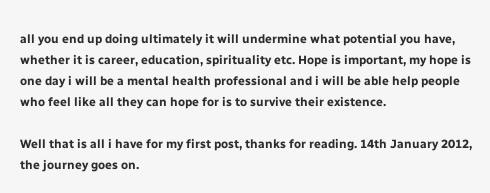all you end up doing ultimately it will undermine what potential you have, whether it is career, education, spirituality etc. Hope is important, my hope is one day i will be a mental health professional and i will be able help people who feel like all they can hope for is to survive their existence.

Well that is all i have for my first post, thanks for reading. 14th January 2012, the journey goes on.